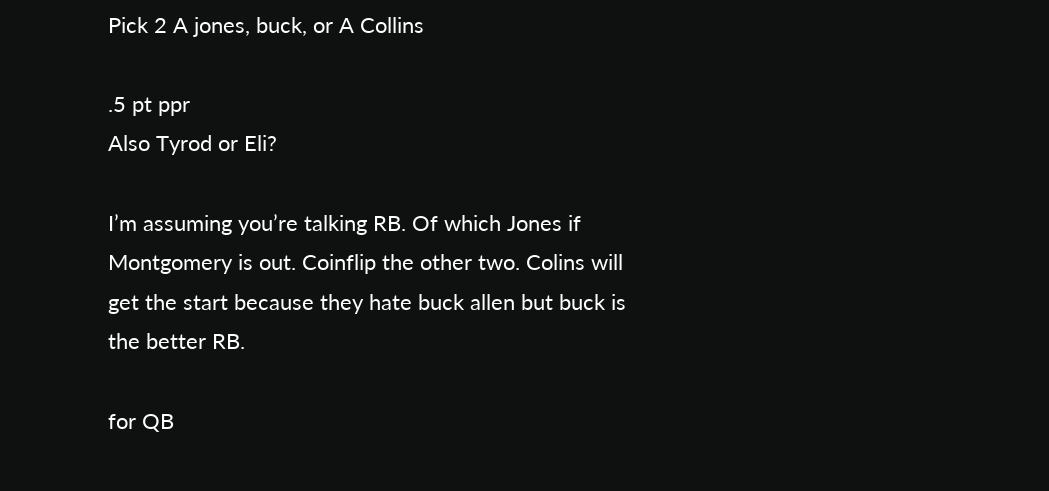Pick 2 A jones, buck, or A Collins

.5 pt ppr
Also Tyrod or Eli?

I’m assuming you’re talking RB. Of which Jones if Montgomery is out. Coinflip the other two. Colins will get the start because they hate buck allen but buck is the better RB.

for QB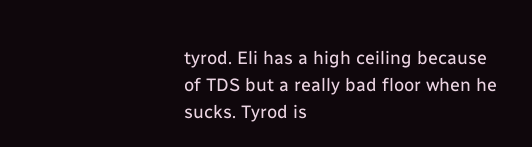tyrod. Eli has a high ceiling because of TDS but a really bad floor when he sucks. Tyrod is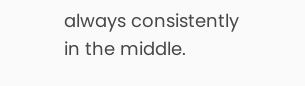always consistently in the middle.